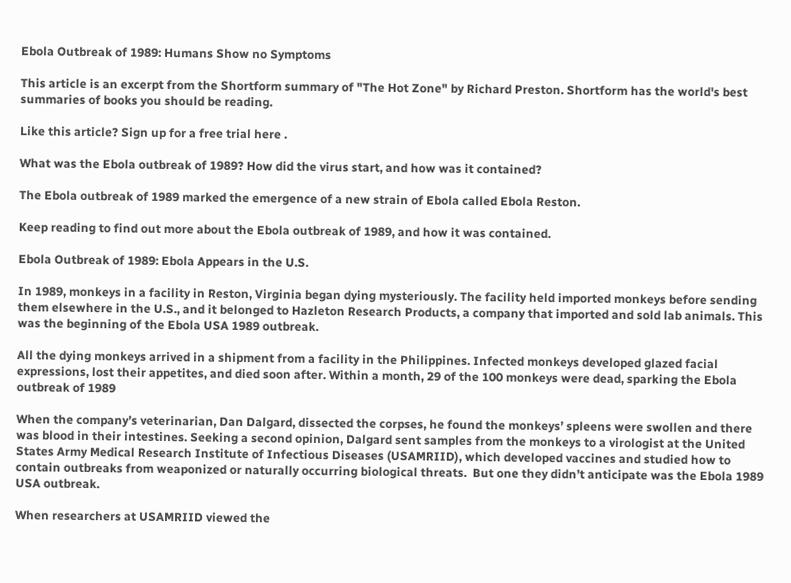Ebola Outbreak of 1989: Humans Show no Symptoms

This article is an excerpt from the Shortform summary of "The Hot Zone" by Richard Preston. Shortform has the world's best summaries of books you should be reading.

Like this article? Sign up for a free trial here .

What was the Ebola outbreak of 1989? How did the virus start, and how was it contained?

The Ebola outbreak of 1989 marked the emergence of a new strain of Ebola called Ebola Reston.

Keep reading to find out more about the Ebola outbreak of 1989, and how it was contained.

Ebola Outbreak of 1989: Ebola Appears in the U.S.

In 1989, monkeys in a facility in Reston, Virginia began dying mysteriously. The facility held imported monkeys before sending them elsewhere in the U.S., and it belonged to Hazleton Research Products, a company that imported and sold lab animals. This was the beginning of the Ebola USA 1989 outbreak.

All the dying monkeys arrived in a shipment from a facility in the Philippines. Infected monkeys developed glazed facial expressions, lost their appetites, and died soon after. Within a month, 29 of the 100 monkeys were dead, sparking the Ebola outbreak of 1989

When the company’s veterinarian, Dan Dalgard, dissected the corpses, he found the monkeys’ spleens were swollen and there was blood in their intestines. Seeking a second opinion, Dalgard sent samples from the monkeys to a virologist at the United States Army Medical Research Institute of Infectious Diseases (USAMRIID), which developed vaccines and studied how to contain outbreaks from weaponized or naturally occurring biological threats.  But one they didn’t anticipate was the Ebola 1989 USA outbreak.

When researchers at USAMRIID viewed the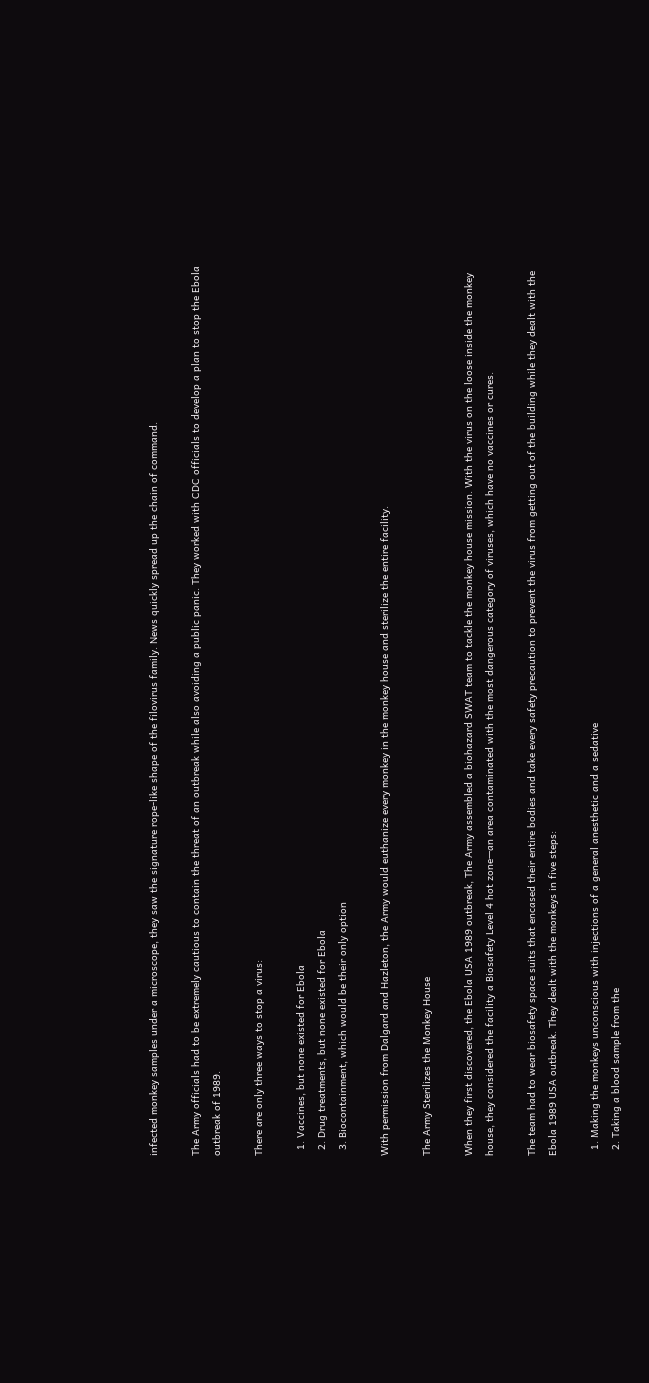infected monkey samples under a microscope, they saw the signature rope-like shape of the filovirus family. News quickly spread up the chain of command.

The Army officials had to be extremely cautious to contain the threat of an outbreak while also avoiding a public panic. They worked with CDC officials to develop a plan to stop the Ebola outbreak of 1989.

There are only three ways to stop a virus:

  1. Vaccines, but none existed for Ebola
  2. Drug treatments, but none existed for Ebola
  3. Biocontainment, which would be their only option

With permission from Dalgard and Hazleton, the Army would euthanize every monkey in the monkey house and sterilize the entire facility.

The Army Sterilizes the Monkey House

When they first discovered, the Ebola USA 1989 outbreak, The Army assembled a biohazard SWAT team to tackle the monkey house mission. With the virus on the loose inside the monkey house, they considered the facility a Biosafety Level 4 hot zone—an area contaminated with the most dangerous category of viruses, which have no vaccines or cures.

The team had to wear biosafety space suits that encased their entire bodies and take every safety precaution to prevent the virus from getting out of the building while they dealt with the Ebola 1989 USA outbreak. They dealt with the monkeys in five steps:

  1. Making the monkeys unconscious with injections of a general anesthetic and a sedative
  2. Taking a blood sample from the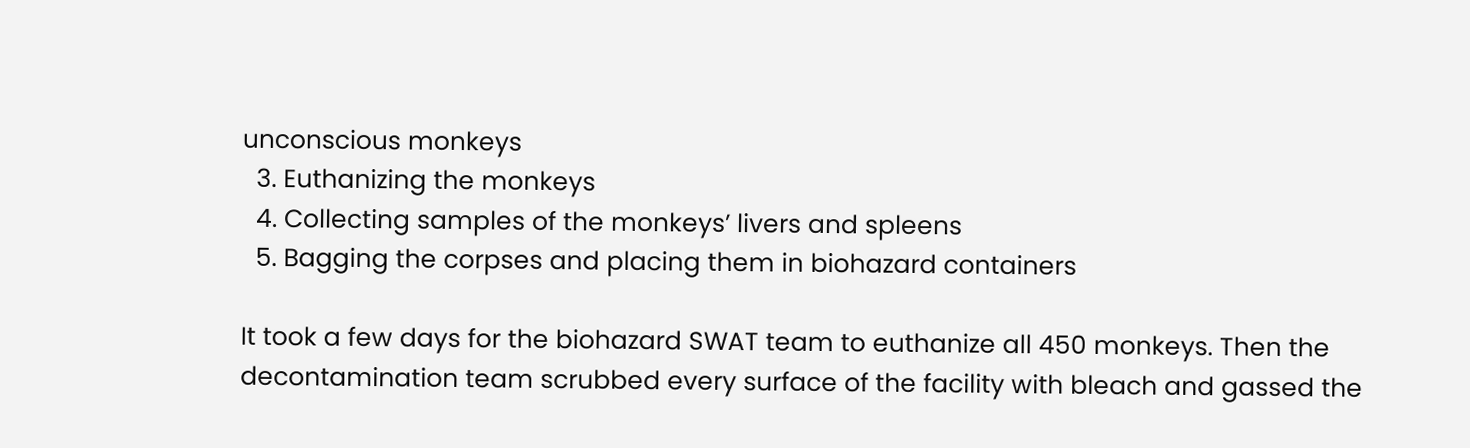unconscious monkeys
  3. Euthanizing the monkeys
  4. Collecting samples of the monkeys’ livers and spleens
  5. Bagging the corpses and placing them in biohazard containers

It took a few days for the biohazard SWAT team to euthanize all 450 monkeys. Then the decontamination team scrubbed every surface of the facility with bleach and gassed the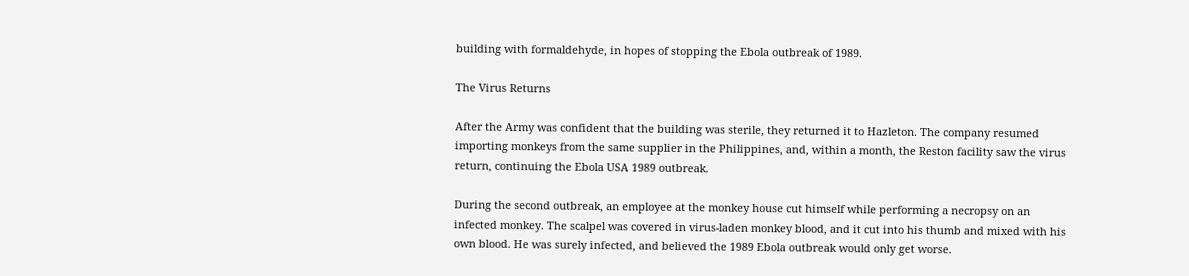building with formaldehyde, in hopes of stopping the Ebola outbreak of 1989.

The Virus Returns

After the Army was confident that the building was sterile, they returned it to Hazleton. The company resumed importing monkeys from the same supplier in the Philippines, and, within a month, the Reston facility saw the virus return, continuing the Ebola USA 1989 outbreak.

During the second outbreak, an employee at the monkey house cut himself while performing a necropsy on an infected monkey. The scalpel was covered in virus-laden monkey blood, and it cut into his thumb and mixed with his own blood. He was surely infected, and believed the 1989 Ebola outbreak would only get worse.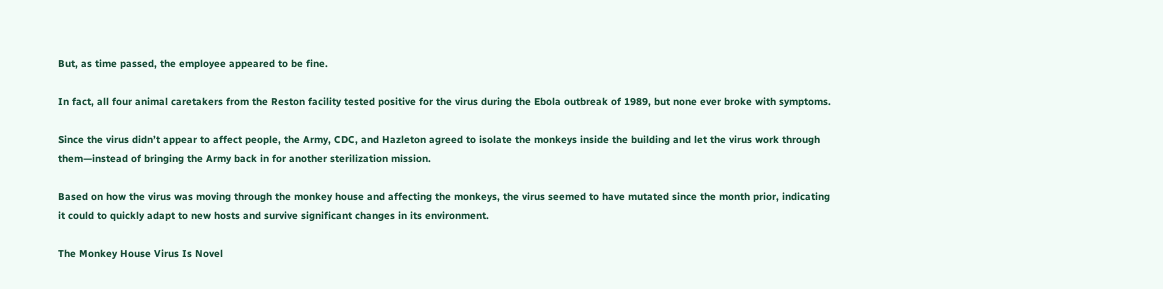But, as time passed, the employee appeared to be fine.

In fact, all four animal caretakers from the Reston facility tested positive for the virus during the Ebola outbreak of 1989, but none ever broke with symptoms.

Since the virus didn’t appear to affect people, the Army, CDC, and Hazleton agreed to isolate the monkeys inside the building and let the virus work through them—instead of bringing the Army back in for another sterilization mission.

Based on how the virus was moving through the monkey house and affecting the monkeys, the virus seemed to have mutated since the month prior, indicating it could to quickly adapt to new hosts and survive significant changes in its environment.

The Monkey House Virus Is Novel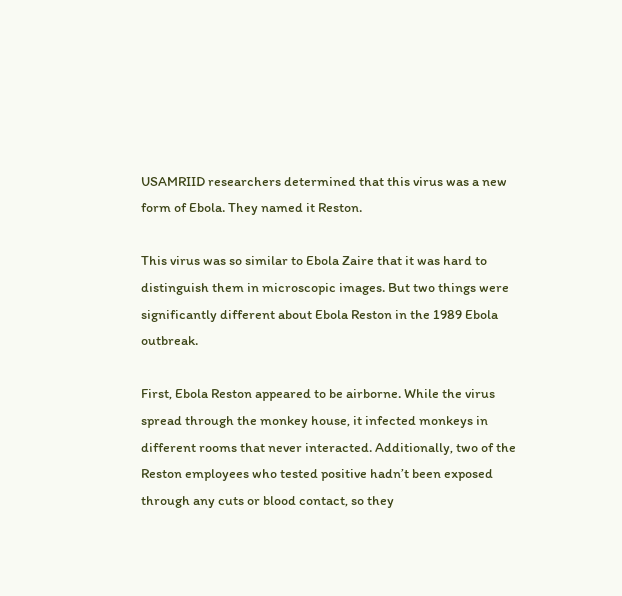USAMRIID researchers determined that this virus was a new form of Ebola. They named it Reston.

This virus was so similar to Ebola Zaire that it was hard to distinguish them in microscopic images. But two things were significantly different about Ebola Reston in the 1989 Ebola outbreak.

First, Ebola Reston appeared to be airborne. While the virus spread through the monkey house, it infected monkeys in different rooms that never interacted. Additionally, two of the Reston employees who tested positive hadn’t been exposed through any cuts or blood contact, so they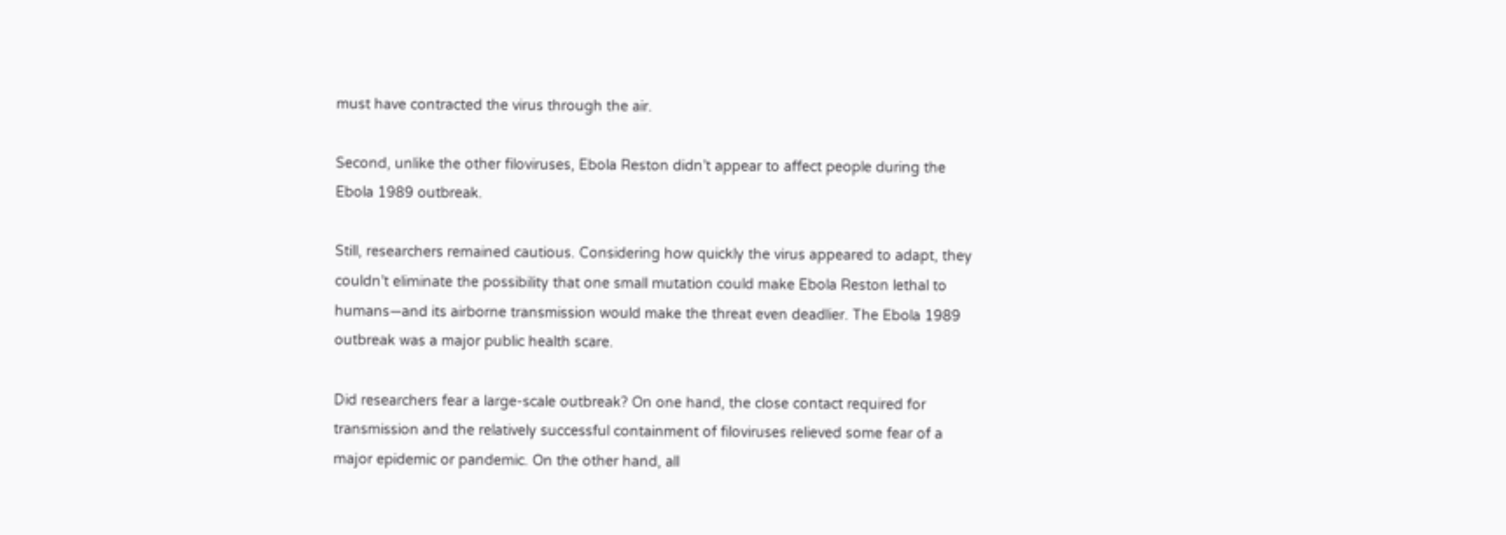must have contracted the virus through the air.

Second, unlike the other filoviruses, Ebola Reston didn’t appear to affect people during the Ebola 1989 outbreak.

Still, researchers remained cautious. Considering how quickly the virus appeared to adapt, they couldn’t eliminate the possibility that one small mutation could make Ebola Reston lethal to humans—and its airborne transmission would make the threat even deadlier. The Ebola 1989 outbreak was a major public health scare.

Did researchers fear a large-scale outbreak? On one hand, the close contact required for transmission and the relatively successful containment of filoviruses relieved some fear of a major epidemic or pandemic. On the other hand, all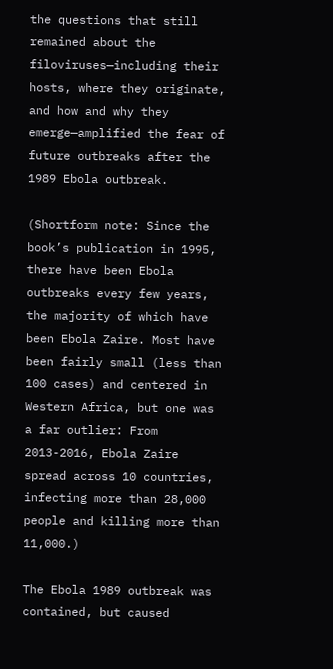the questions that still remained about the filoviruses—including their hosts, where they originate, and how and why they emerge—amplified the fear of future outbreaks after the 1989 Ebola outbreak.

(Shortform note: Since the book’s publication in 1995, there have been Ebola outbreaks every few years, the majority of which have been Ebola Zaire. Most have been fairly small (less than 100 cases) and centered in Western Africa, but one was a far outlier: From 2013-2016, Ebola Zaire spread across 10 countries, infecting more than 28,000 people and killing more than 11,000.)

The Ebola 1989 outbreak was contained, but caused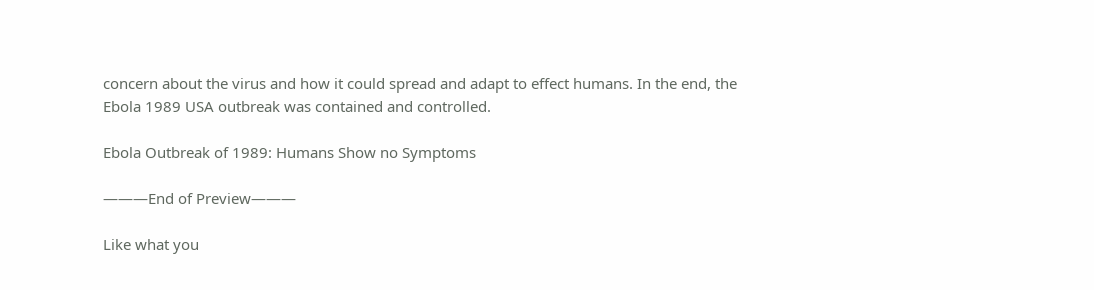concern about the virus and how it could spread and adapt to effect humans. In the end, the Ebola 1989 USA outbreak was contained and controlled.

Ebola Outbreak of 1989: Humans Show no Symptoms

———End of Preview———

Like what you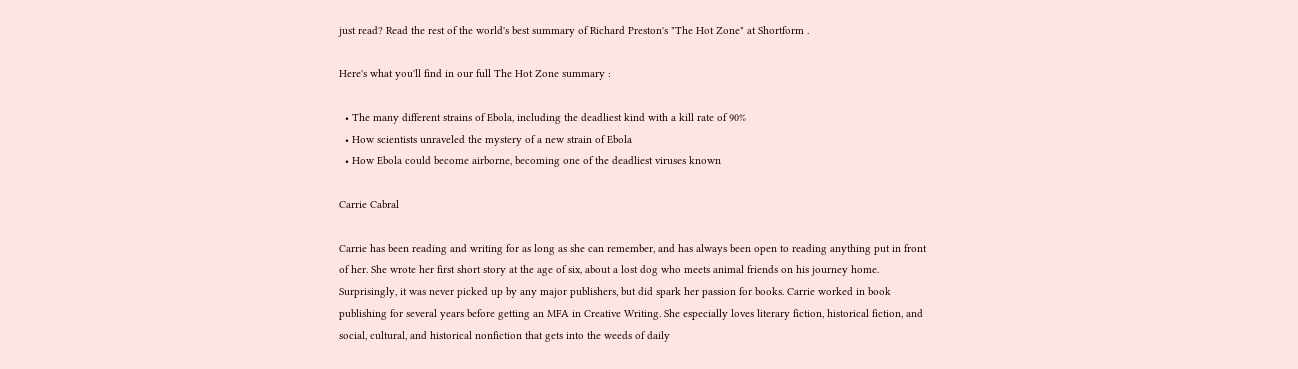just read? Read the rest of the world's best summary of Richard Preston's "The Hot Zone" at Shortform .

Here's what you'll find in our full The Hot Zone summary :

  • The many different strains of Ebola, including the deadliest kind with a kill rate of 90%
  • How scientists unraveled the mystery of a new strain of Ebola
  • How Ebola could become airborne, becoming one of the deadliest viruses known

Carrie Cabral

Carrie has been reading and writing for as long as she can remember, and has always been open to reading anything put in front of her. She wrote her first short story at the age of six, about a lost dog who meets animal friends on his journey home. Surprisingly, it was never picked up by any major publishers, but did spark her passion for books. Carrie worked in book publishing for several years before getting an MFA in Creative Writing. She especially loves literary fiction, historical fiction, and social, cultural, and historical nonfiction that gets into the weeds of daily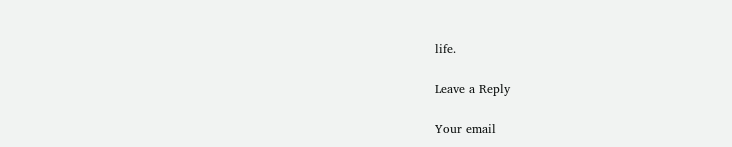life.

Leave a Reply

Your email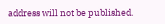address will not be published.